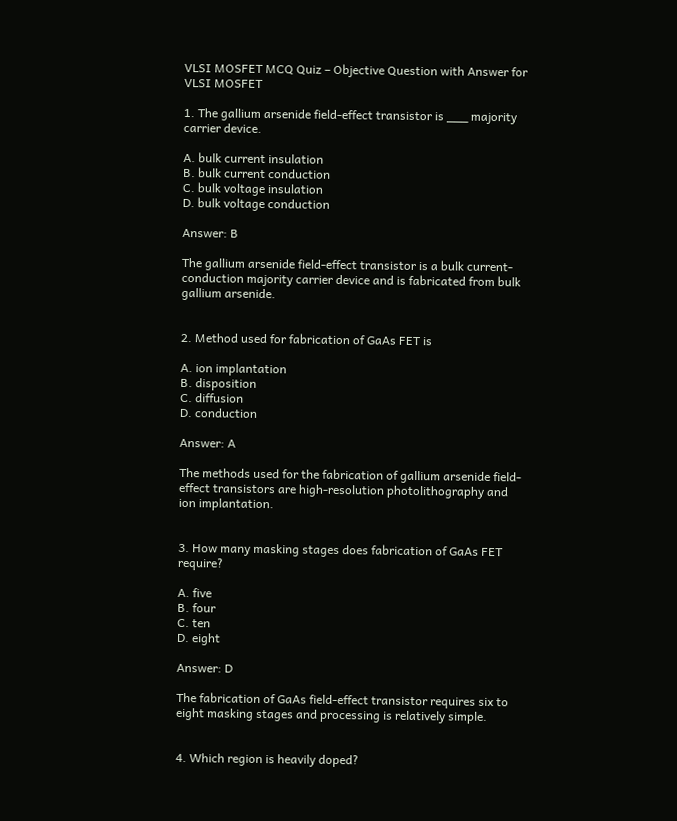VLSI MOSFET MCQ Quiz – Objective Question with Answer for VLSI MOSFET

1. The gallium arsenide field-effect transistor is ___ majority carrier device.

A. bulk current insulation
B. bulk current conduction
C. bulk voltage insulation
D. bulk voltage conduction

Answer: B

The gallium arsenide field-effect transistor is a bulk current-conduction majority carrier device and is fabricated from bulk gallium arsenide.


2. Method used for fabrication of GaAs FET is

A. ion implantation
B. disposition
C. diffusion
D. conduction

Answer: A

The methods used for the fabrication of gallium arsenide field-effect transistors are high-resolution photolithography and ion implantation.


3. How many masking stages does fabrication of GaAs FET require?

A. five
B. four
C. ten
D. eight

Answer: D

The fabrication of GaAs field-effect transistor requires six to eight masking stages and processing is relatively simple.


4. Which region is heavily doped?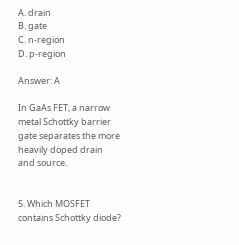A. drain
B. gate
C. n-region
D. p-region

Answer: A

In GaAs FET, a narrow metal Schottky barrier gate separates the more heavily doped drain and source.


5. Which MOSFET contains Schottky diode?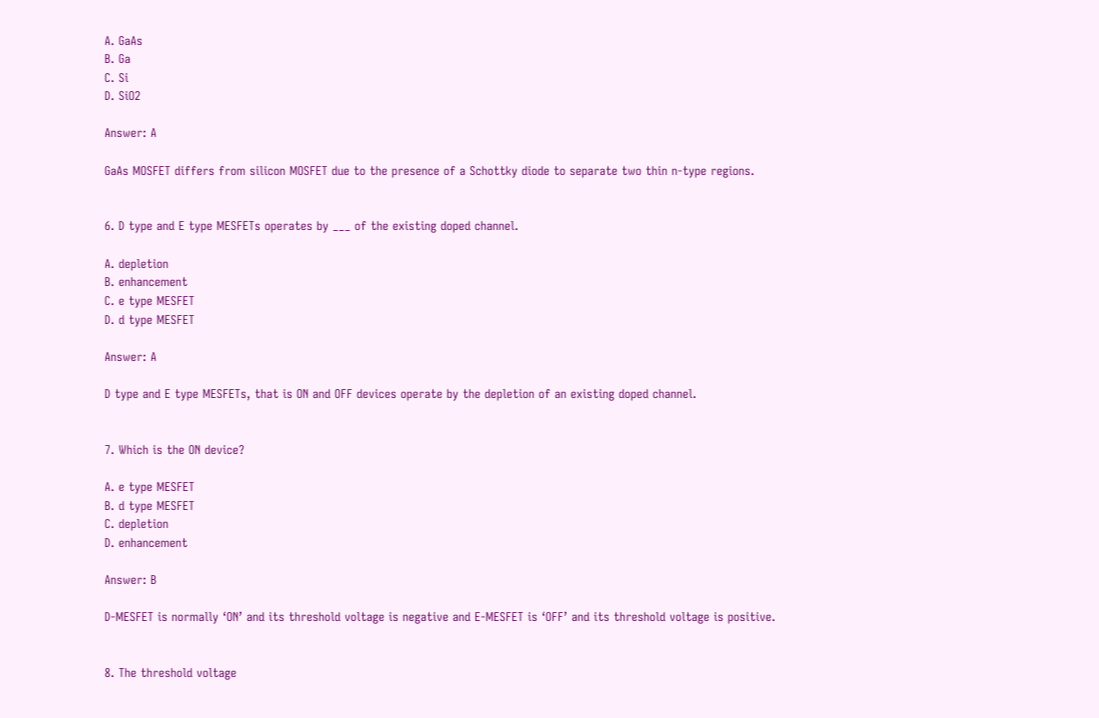A. GaAs
B. Ga
C. Si
D. SiO2

Answer: A

GaAs MOSFET differs from silicon MOSFET due to the presence of a Schottky diode to separate two thin n-type regions.


6. D type and E type MESFETs operates by ___ of the existing doped channel.

A. depletion
B. enhancement
C. e type MESFET
D. d type MESFET

Answer: A

D type and E type MESFETs, that is ON and OFF devices operate by the depletion of an existing doped channel.


7. Which is the ON device?

A. e type MESFET
B. d type MESFET
C. depletion
D. enhancement

Answer: B

D-MESFET is normally ‘ON’ and its threshold voltage is negative and E-MESFET is ‘OFF’ and its threshold voltage is positive.


8. The threshold voltage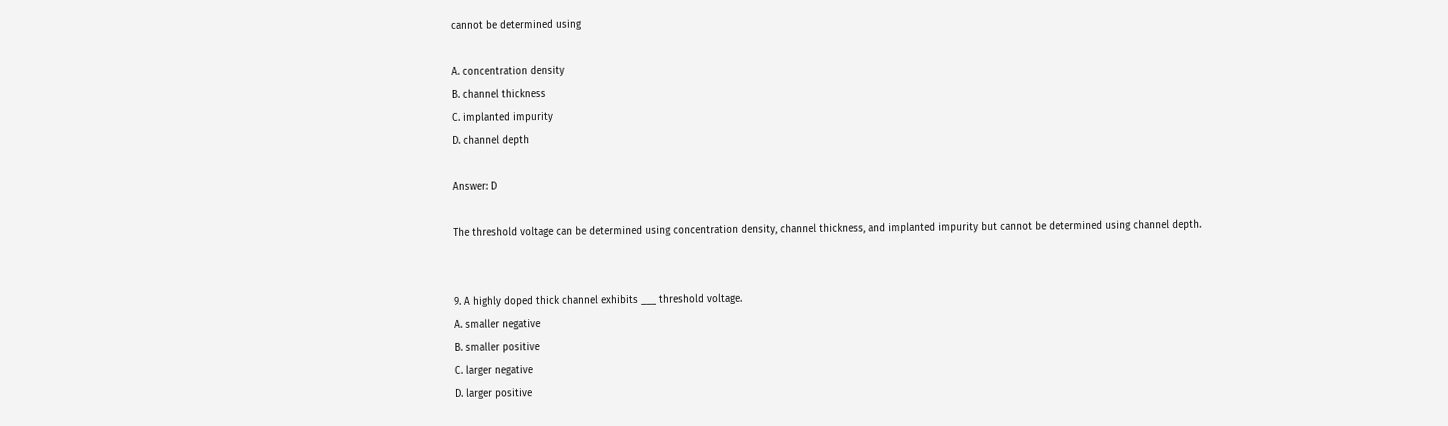cannot be determined using

A. concentration density
B. channel thickness
C. implanted impurity
D. channel depth

Answer: D

The threshold voltage can be determined using concentration density, channel thickness, and implanted impurity but cannot be determined using channel depth.


9. A highly doped thick channel exhibits ___ threshold voltage.
A. smaller negative
B. smaller positive
C. larger negative
D. larger positive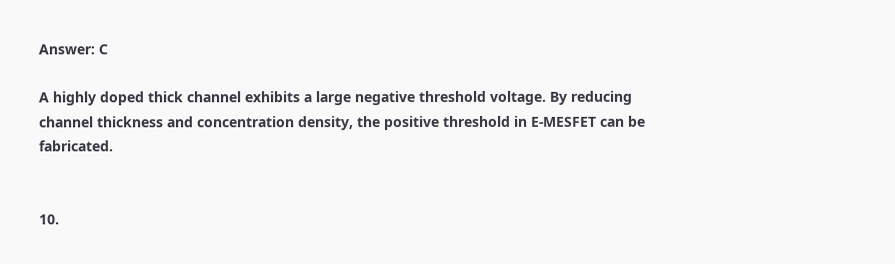Answer: C

A highly doped thick channel exhibits a large negative threshold voltage. By reducing channel thickness and concentration density, the positive threshold in E-MESFET can be fabricated.


10.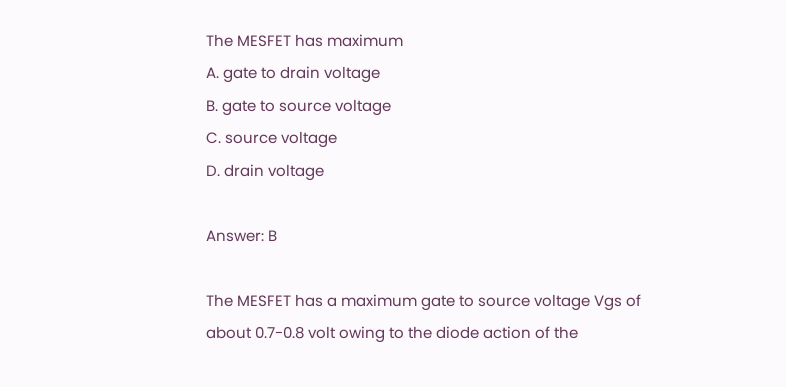The MESFET has maximum
A. gate to drain voltage
B. gate to source voltage
C. source voltage
D. drain voltage

Answer: B

The MESFET has a maximum gate to source voltage Vgs of about 0.7-0.8 volt owing to the diode action of the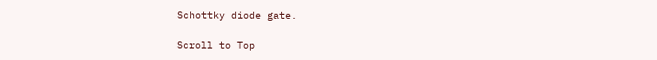Schottky diode gate.

Scroll to Top